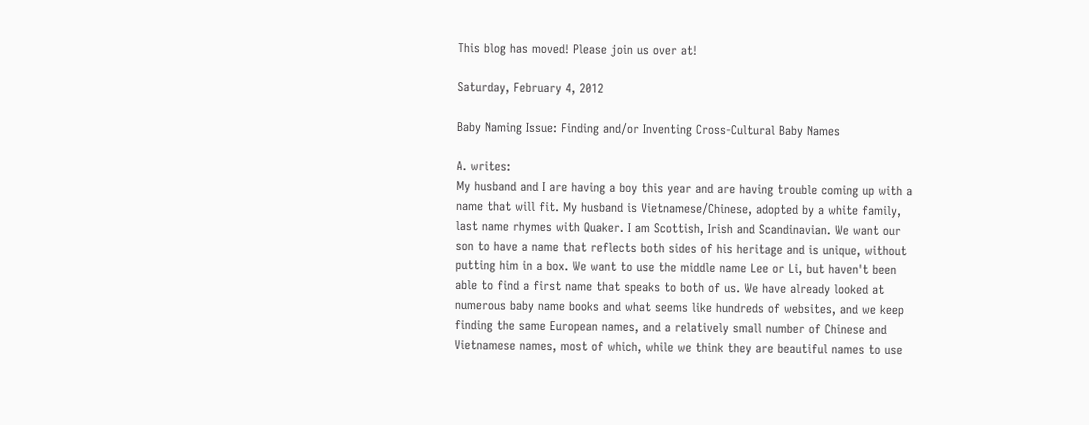This blog has moved! Please join us over at!

Saturday, February 4, 2012

Baby Naming Issue: Finding and/or Inventing Cross-Cultural Baby Names

A. writes:
My husband and I are having a boy this year and are having trouble coming up with a name that will fit. My husband is Vietnamese/Chinese, adopted by a white family, last name rhymes with Quaker. I am Scottish, Irish and Scandinavian. We want our son to have a name that reflects both sides of his heritage and is unique, without putting him in a box. We want to use the middle name Lee or Li, but haven't been able to find a first name that speaks to both of us. We have already looked at numerous baby name books and what seems like hundreds of websites, and we keep finding the same European names, and a relatively small number of Chinese and Vietnamese names, most of which, while we think they are beautiful names to use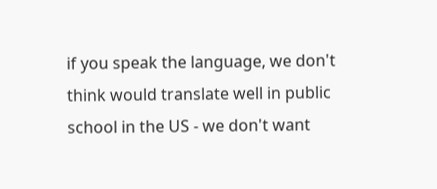if you speak the language, we don't think would translate well in public school in the US - we don't want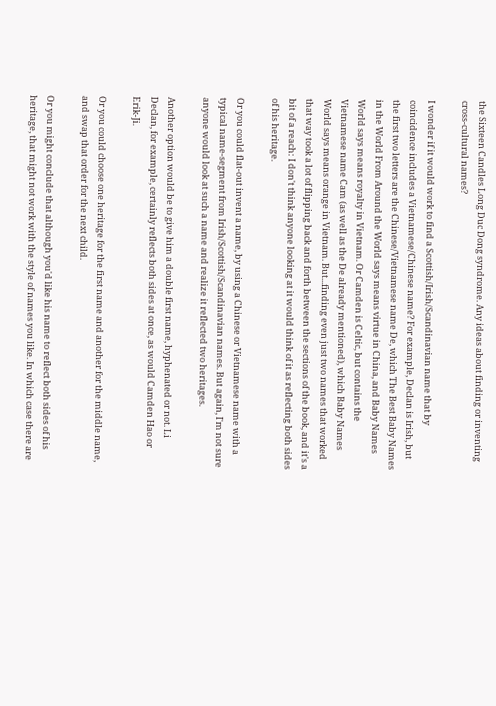the Sixteen Candles Long Duc Dong syndrome. Any ideas about finding or inventing cross-cultural names?

I wonder if it would work to find a Scottish/Irish/Scandinavian name that by coincidence includes a Vietnamese/Chinese name? For example, Declan is Irish, but the first two letters are the Chinese/Vietnamese name De, which The Best Baby Names in the World From Around the World says means virtue in China, and Baby Names World says means royalty in Vietnam. Or Camden is Celtic, but contains the Vietnamese name Cam (as well as the De already mentioned), which Baby Names World says means orange in Vietnam. But...finding even just two names that worked that way took a lot of flipping back and forth between the sections of the book, and it's a bit of a reach: I don't think anyone looking at it would think of it as reflecting both sides of his heritage.

Or you could flat-out invent a name, by using a Chinese or Vietnamese name with a typical name-segment from Irish/Scottish/Scandinavian names. But again, I'm not sure anyone would look at such a name and realize it reflected two heritages.

Another option would be to give him a double first name, hyphenated or not. Li Declan, for example, certainly reflects both sides at once, as would Camden Hao or Erik-Ji.

Or you could choose one heritage for the first name and another for the middle name, and swap that order for the next child.

Or you might conclude that although you'd like his name to reflect both sides of his heritage, that might not work with the style of names you like. In which case there are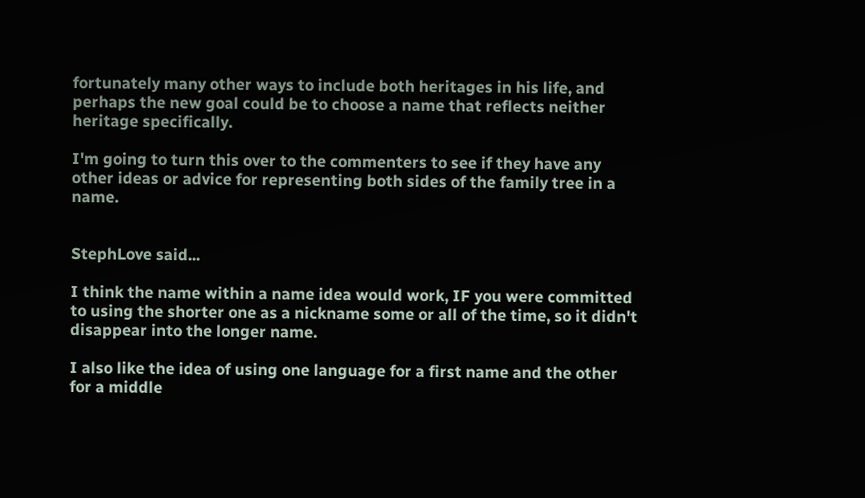fortunately many other ways to include both heritages in his life, and perhaps the new goal could be to choose a name that reflects neither heritage specifically.

I'm going to turn this over to the commenters to see if they have any other ideas or advice for representing both sides of the family tree in a name.


StephLove said...

I think the name within a name idea would work, IF you were committed to using the shorter one as a nickname some or all of the time, so it didn't disappear into the longer name.

I also like the idea of using one language for a first name and the other for a middle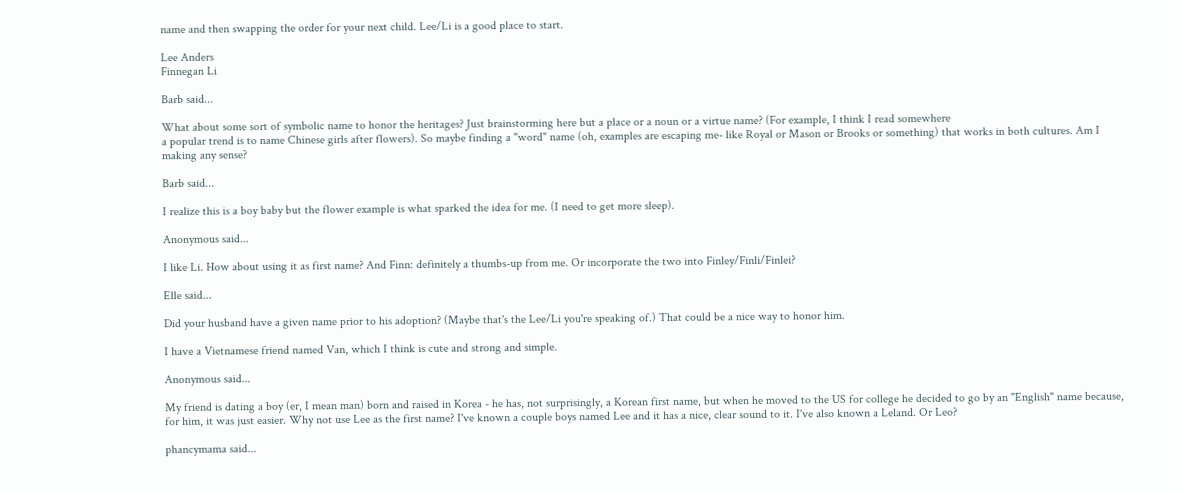name and then swapping the order for your next child. Lee/Li is a good place to start.

Lee Anders
Finnegan Li

Barb said...

What about some sort of symbolic name to honor the heritages? Just brainstorming here but a place or a noun or a virtue name? (For example, I think I read somewhere
a popular trend is to name Chinese girls after flowers). So maybe finding a "word" name (oh, examples are escaping me- like Royal or Mason or Brooks or something) that works in both cultures. Am I making any sense?

Barb said...

I realize this is a boy baby but the flower example is what sparked the idea for me. (I need to get more sleep).

Anonymous said...

I like Li. How about using it as first name? And Finn: definitely a thumbs-up from me. Or incorporate the two into Finley/Finli/Finlei?

Elle said...

Did your husband have a given name prior to his adoption? (Maybe that's the Lee/Li you're speaking of.) That could be a nice way to honor him.

I have a Vietnamese friend named Van, which I think is cute and strong and simple.

Anonymous said...

My friend is dating a boy (er, I mean man) born and raised in Korea - he has, not surprisingly, a Korean first name, but when he moved to the US for college he decided to go by an "English" name because, for him, it was just easier. Why not use Lee as the first name? I've known a couple boys named Lee and it has a nice, clear sound to it. I've also known a Leland. Or Leo?

phancymama said...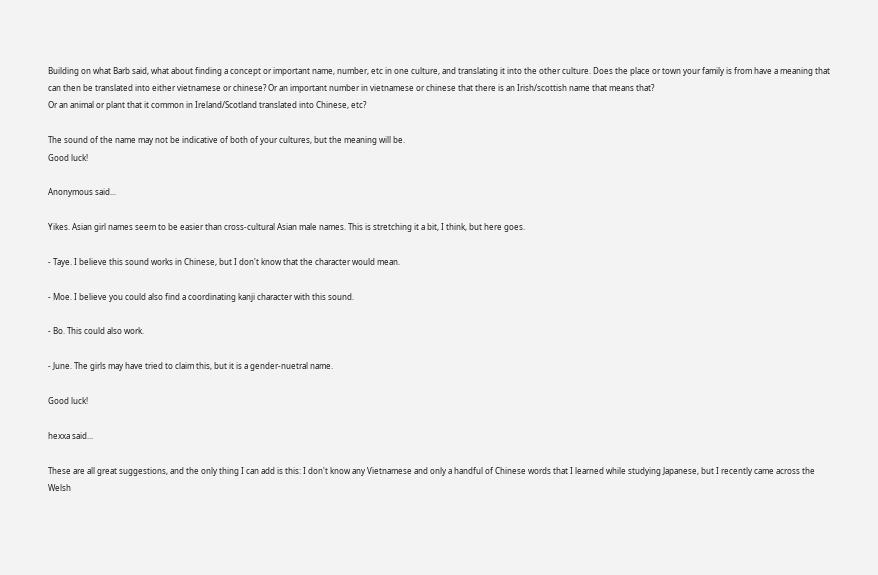Building on what Barb said, what about finding a concept or important name, number, etc in one culture, and translating it into the other culture. Does the place or town your family is from have a meaning that can then be translated into either vietnamese or chinese? Or an important number in vietnamese or chinese that there is an Irish/scottish name that means that?
Or an animal or plant that it common in Ireland/Scotland translated into Chinese, etc?

The sound of the name may not be indicative of both of your cultures, but the meaning will be.
Good luck!

Anonymous said...

Yikes. Asian girl names seem to be easier than cross-cultural Asian male names. This is stretching it a bit, I think, but here goes.

- Taye. I believe this sound works in Chinese, but I don't know that the character would mean.

- Moe. I believe you could also find a coordinating kanji character with this sound.

- Bo. This could also work.

- June. The girls may have tried to claim this, but it is a gender-nuetral name.

Good luck!

hexxa said...

These are all great suggestions, and the only thing I can add is this: I don't know any Vietnamese and only a handful of Chinese words that I learned while studying Japanese, but I recently came across the Welsh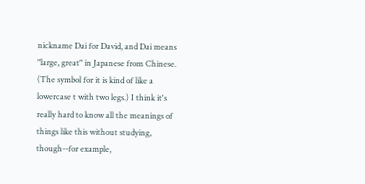nickname Dai for David, and Dai means "large, great" in Japanese from Chinese. (The symbol for it is kind of like a lowercase t with two legs.) I think it's really hard to know all the meanings of things like this without studying, though--for example,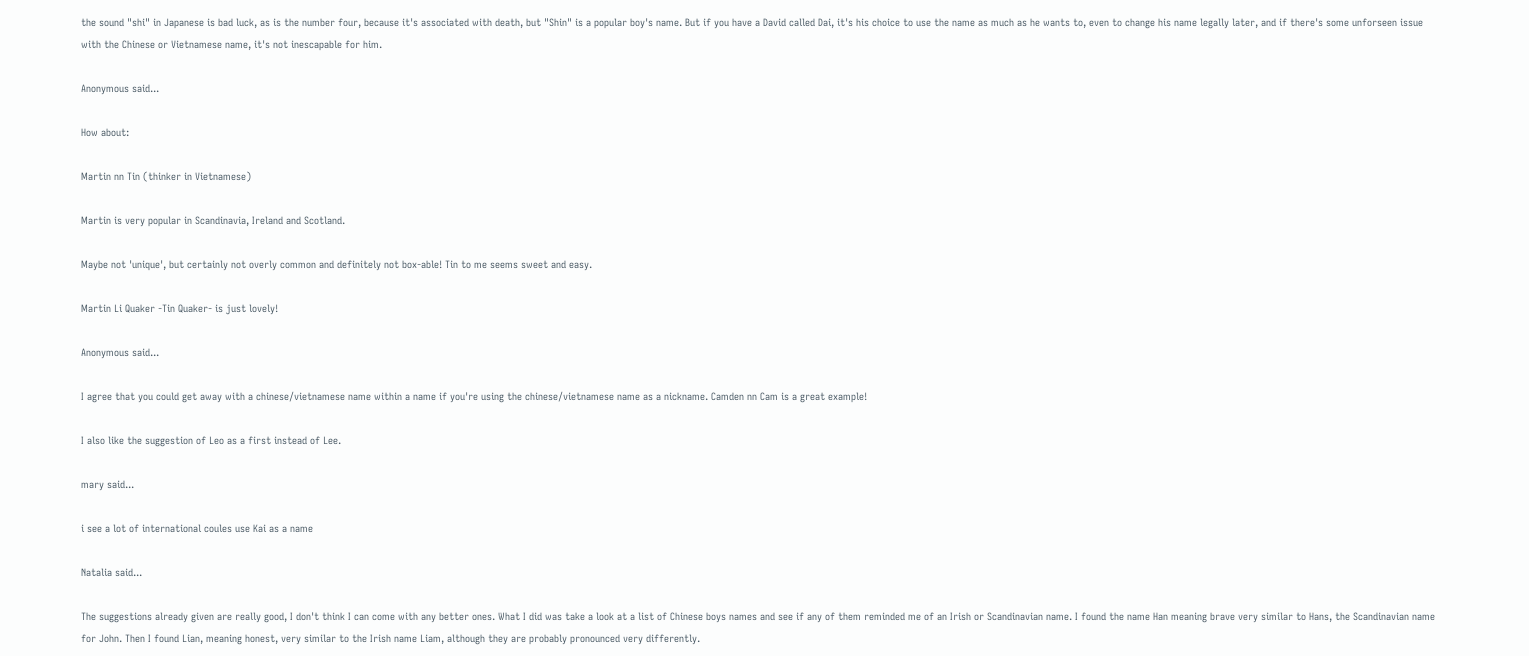the sound "shi" in Japanese is bad luck, as is the number four, because it's associated with death, but "Shin" is a popular boy's name. But if you have a David called Dai, it's his choice to use the name as much as he wants to, even to change his name legally later, and if there's some unforseen issue with the Chinese or Vietnamese name, it's not inescapable for him.

Anonymous said...

How about:

Martin nn Tin (thinker in Vietnamese)

Martin is very popular in Scandinavia, Ireland and Scotland.

Maybe not 'unique', but certainly not overly common and definitely not box-able! Tin to me seems sweet and easy.

Martin Li Quaker -Tin Quaker- is just lovely!

Anonymous said...

I agree that you could get away with a chinese/vietnamese name within a name if you're using the chinese/vietnamese name as a nickname. Camden nn Cam is a great example!

I also like the suggestion of Leo as a first instead of Lee.

mary said...

i see a lot of international coules use Kai as a name

Natalia said...

The suggestions already given are really good, I don't think I can come with any better ones. What I did was take a look at a list of Chinese boys names and see if any of them reminded me of an Irish or Scandinavian name. I found the name Han meaning brave very similar to Hans, the Scandinavian name for John. Then I found Lian, meaning honest, very similar to the Irish name Liam, although they are probably pronounced very differently.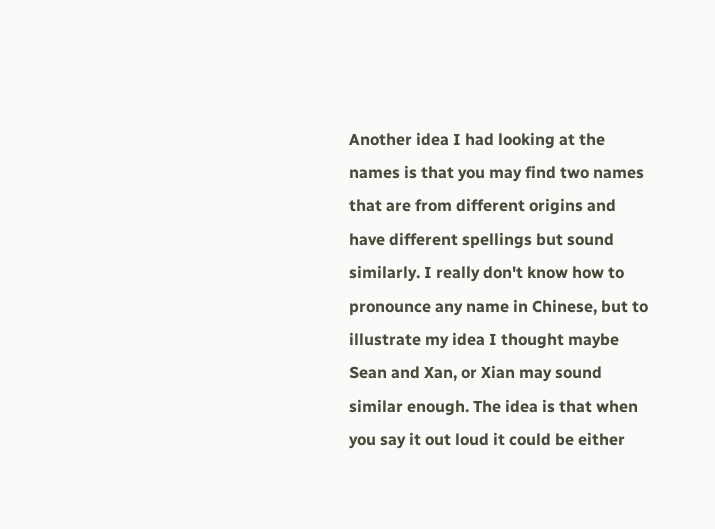Another idea I had looking at the names is that you may find two names that are from different origins and have different spellings but sound similarly. I really don't know how to pronounce any name in Chinese, but to illustrate my idea I thought maybe Sean and Xan, or Xian may sound similar enough. The idea is that when you say it out loud it could be either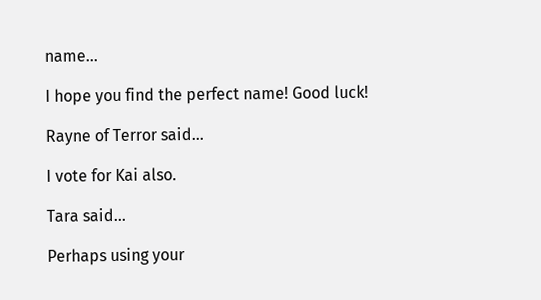name...

I hope you find the perfect name! Good luck!

Rayne of Terror said...

I vote for Kai also.

Tara said...

Perhaps using your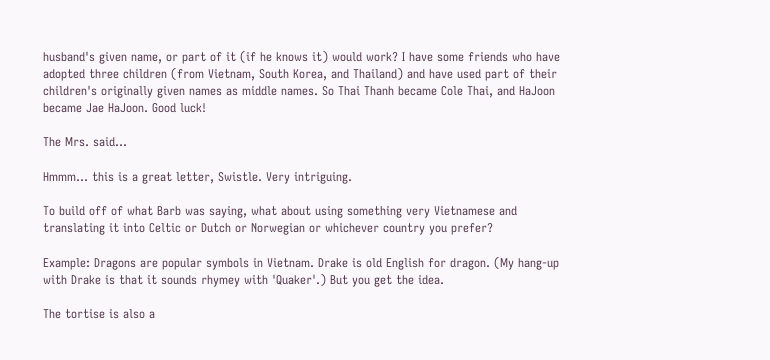husband's given name, or part of it (if he knows it) would work? I have some friends who have adopted three children (from Vietnam, South Korea, and Thailand) and have used part of their children's originally given names as middle names. So Thai Thanh became Cole Thai, and HaJoon became Jae HaJoon. Good luck!

The Mrs. said...

Hmmm... this is a great letter, Swistle. Very intriguing.

To build off of what Barb was saying, what about using something very Vietnamese and translating it into Celtic or Dutch or Norwegian or whichever country you prefer?

Example: Dragons are popular symbols in Vietnam. Drake is old English for dragon. (My hang-up with Drake is that it sounds rhymey with 'Quaker'.) But you get the idea.

The tortise is also a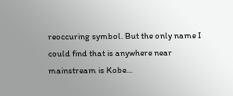reoccuring symbol. But the only name I could find that is anywhere near mainstream is Kobe...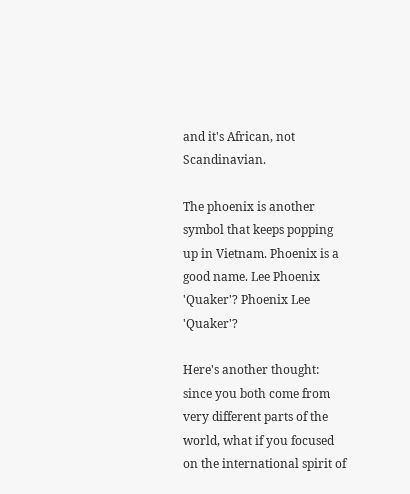and it's African, not Scandinavian.

The phoenix is another symbol that keeps popping up in Vietnam. Phoenix is a good name. Lee Phoenix 'Quaker'? Phoenix Lee 'Quaker'?

Here's another thought: since you both come from very different parts of the world, what if you focused on the international spirit of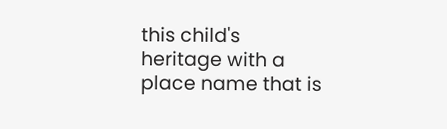this child's heritage with a place name that is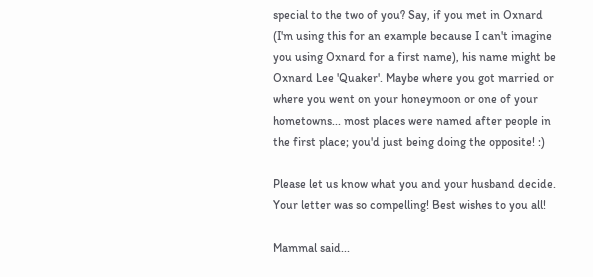special to the two of you? Say, if you met in Oxnard (I'm using this for an example because I can't imagine you using Oxnard for a first name), his name might be Oxnard Lee 'Quaker'. Maybe where you got married or where you went on your honeymoon or one of your hometowns... most places were named after people in the first place; you'd just being doing the opposite! :)

Please let us know what you and your husband decide. Your letter was so compelling! Best wishes to you all!

Mammal said...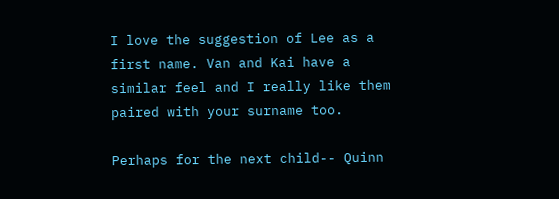I love the suggestion of Lee as a first name. Van and Kai have a similar feel and I really like them paired with your surname too.

Perhaps for the next child-- Quinn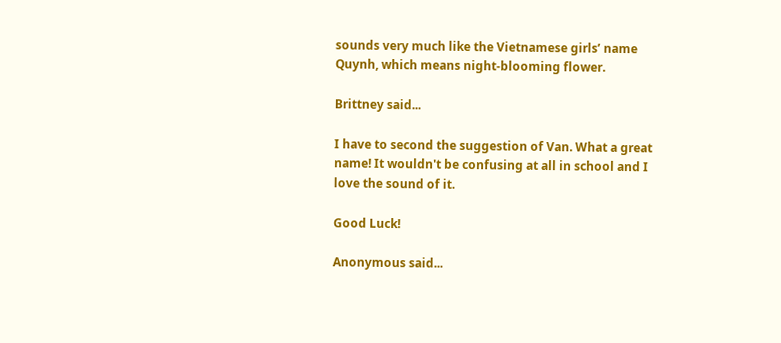sounds very much like the Vietnamese girls’ name Quynh, which means night-blooming flower.

Brittney said...

I have to second the suggestion of Van. What a great name! It wouldn't be confusing at all in school and I love the sound of it.

Good Luck!

Anonymous said...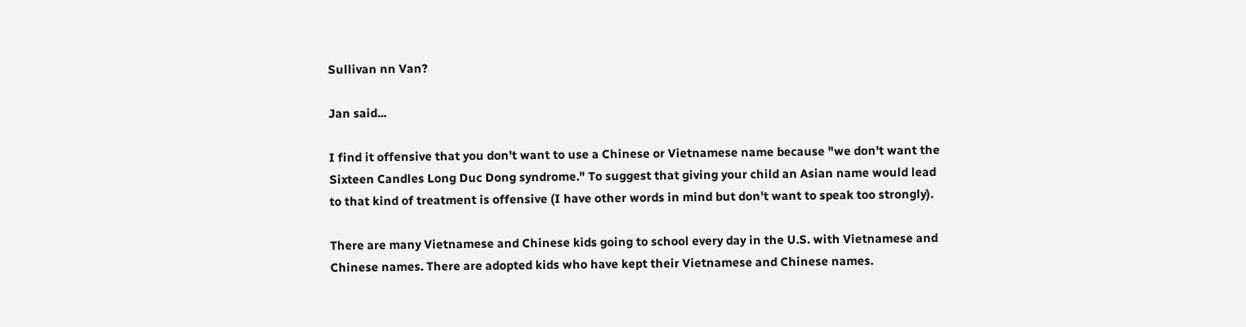Sullivan nn Van?

Jan said...

I find it offensive that you don't want to use a Chinese or Vietnamese name because "we don't want the Sixteen Candles Long Duc Dong syndrome." To suggest that giving your child an Asian name would lead to that kind of treatment is offensive (I have other words in mind but don't want to speak too strongly).

There are many Vietnamese and Chinese kids going to school every day in the U.S. with Vietnamese and Chinese names. There are adopted kids who have kept their Vietnamese and Chinese names.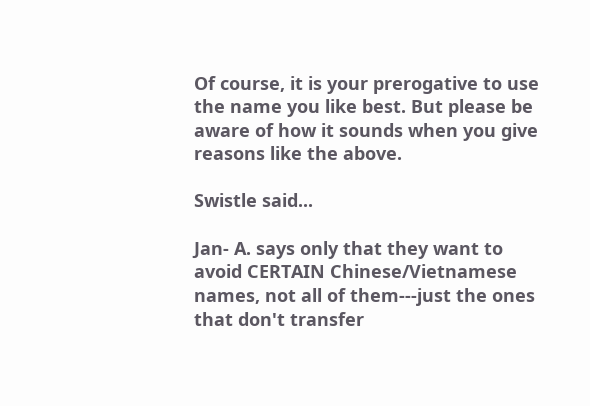Of course, it is your prerogative to use the name you like best. But please be aware of how it sounds when you give reasons like the above.

Swistle said...

Jan- A. says only that they want to avoid CERTAIN Chinese/Vietnamese names, not all of them---just the ones that don't transfer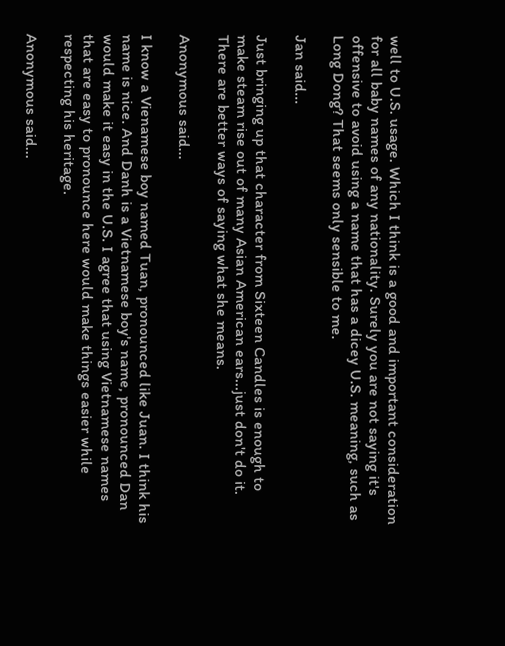well to U.S. usage. Which I think is a good and important consideration for all baby names of any nationality. Surely you are not saying it's offensive to avoid using a name that has a dicey U.S. meaning, such as Long Dong? That seems only sensible to me.

Jan said...

Just bringing up that character from Sixteen Candles is enough to make steam rise out of many Asian American ears...just don't do it. There are better ways of saying what she means.

Anonymous said...

I know a Vienamese boy named Tuan, pronounced like Juan. I think his name is nice. And Danh is a Vietnamese boy's name, pronounced Dan would make it easy in the U.S. I agree that using Vietnamese names that are easy to pronounce here would make things easier while respecting his heritage.

Anonymous said...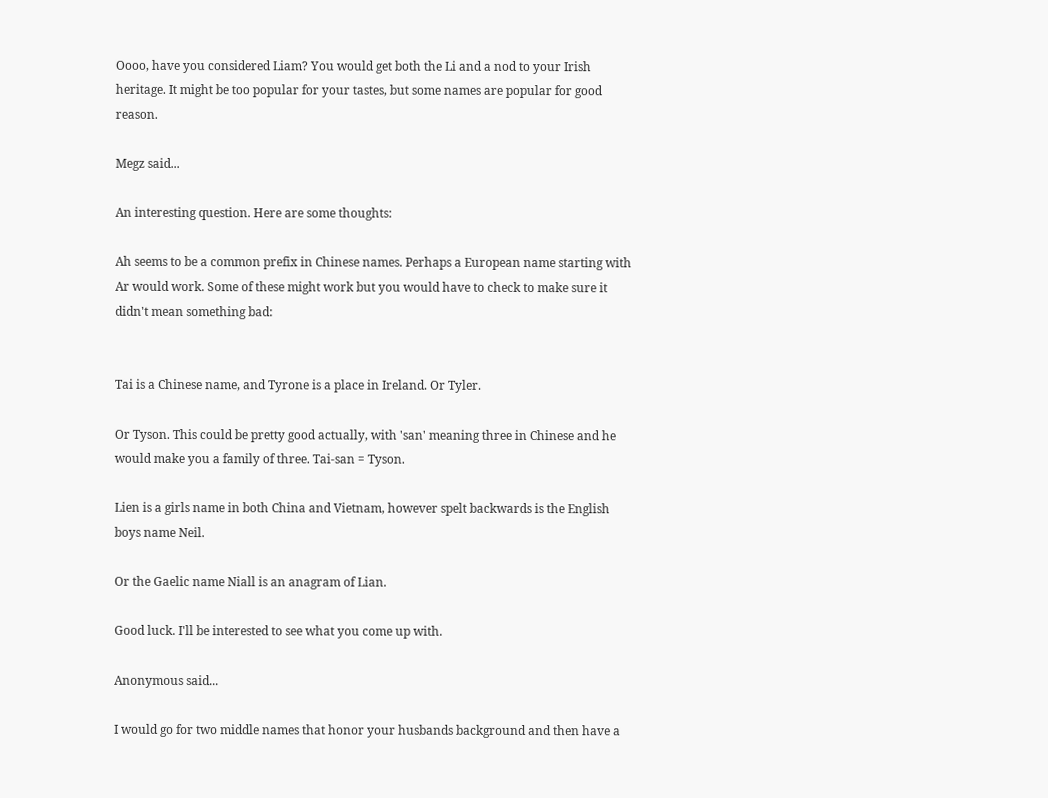Oooo, have you considered Liam? You would get both the Li and a nod to your Irish heritage. It might be too popular for your tastes, but some names are popular for good reason.

Megz said...

An interesting question. Here are some thoughts:

Ah seems to be a common prefix in Chinese names. Perhaps a European name starting with Ar would work. Some of these might work but you would have to check to make sure it didn't mean something bad:


Tai is a Chinese name, and Tyrone is a place in Ireland. Or Tyler.

Or Tyson. This could be pretty good actually, with 'san' meaning three in Chinese and he would make you a family of three. Tai-san = Tyson.

Lien is a girls name in both China and Vietnam, however spelt backwards is the English boys name Neil.

Or the Gaelic name Niall is an anagram of Lian.

Good luck. I'll be interested to see what you come up with.

Anonymous said...

I would go for two middle names that honor your husbands background and then have a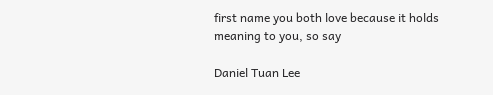first name you both love because it holds meaning to you, so say

Daniel Tuan Lee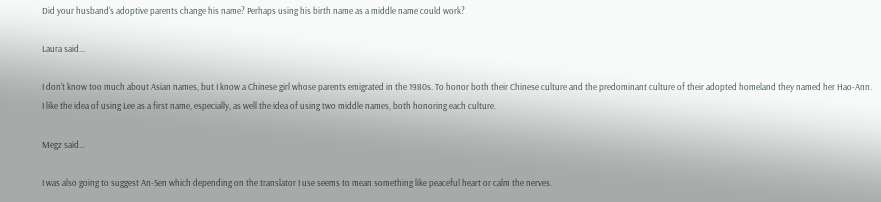Did your husband's adoptive parents change his name? Perhaps using his birth name as a middle name could work?

Laura said...

I don't know too much about Asian names, but I know a Chinese girl whose parents emigrated in the 1980s. To honor both their Chinese culture and the predominant culture of their adopted homeland they named her Hao-Ann.
I like the idea of using Lee as a first name, especially, as well the idea of using two middle names, both honoring each culture.

Megz said...

I was also going to suggest An-Sen which depending on the translator I use seems to mean something like peaceful heart or calm the nerves.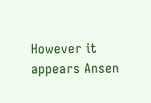However it appears Ansen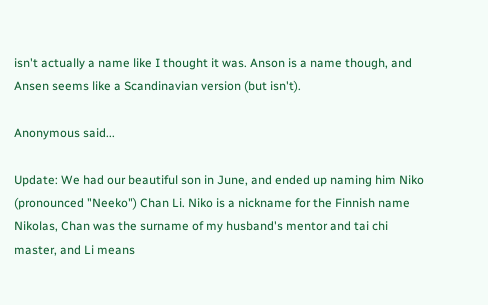isn't actually a name like I thought it was. Anson is a name though, and Ansen seems like a Scandinavian version (but isn't).

Anonymous said...

Update: We had our beautiful son in June, and ended up naming him Niko (pronounced "Neeko") Chan Li. Niko is a nickname for the Finnish name Nikolas, Chan was the surname of my husband's mentor and tai chi master, and Li means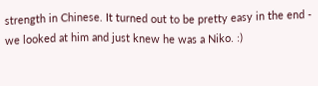strength in Chinese. It turned out to be pretty easy in the end - we looked at him and just knew he was a Niko. :)